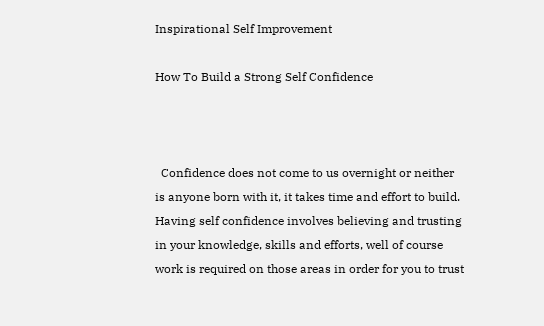Inspirational Self Improvement

How To Build a Strong Self Confidence



  Confidence does not come to us overnight or neither is anyone born with it, it takes time and effort to build. Having self confidence involves believing and trusting in your knowledge, skills and efforts, well of course work is required on those areas in order for you to trust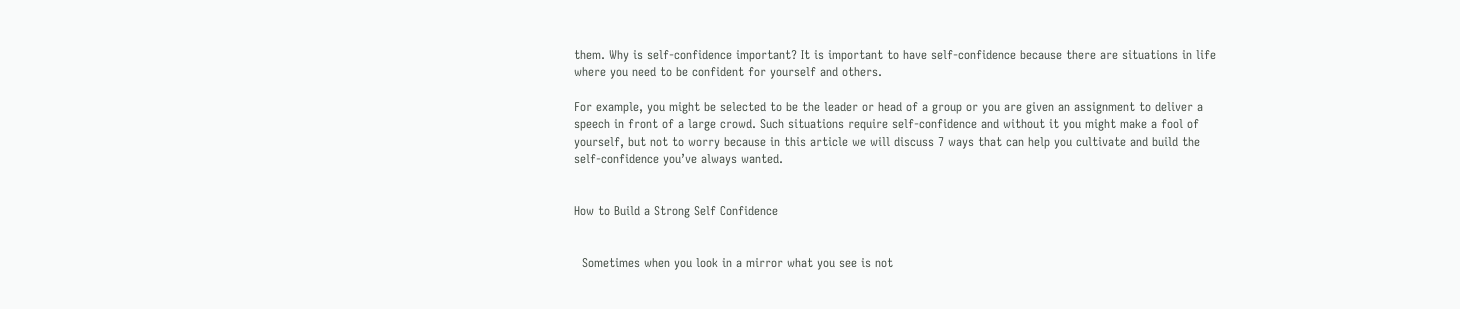them. Why is self-confidence important? It is important to have self-confidence because there are situations in life where you need to be confident for yourself and others.

For example, you might be selected to be the leader or head of a group or you are given an assignment to deliver a speech in front of a large crowd. Such situations require self-confidence and without it you might make a fool of yourself, but not to worry because in this article we will discuss 7 ways that can help you cultivate and build the self-confidence you’ve always wanted.


How to Build a Strong Self Confidence


  Sometimes when you look in a mirror what you see is not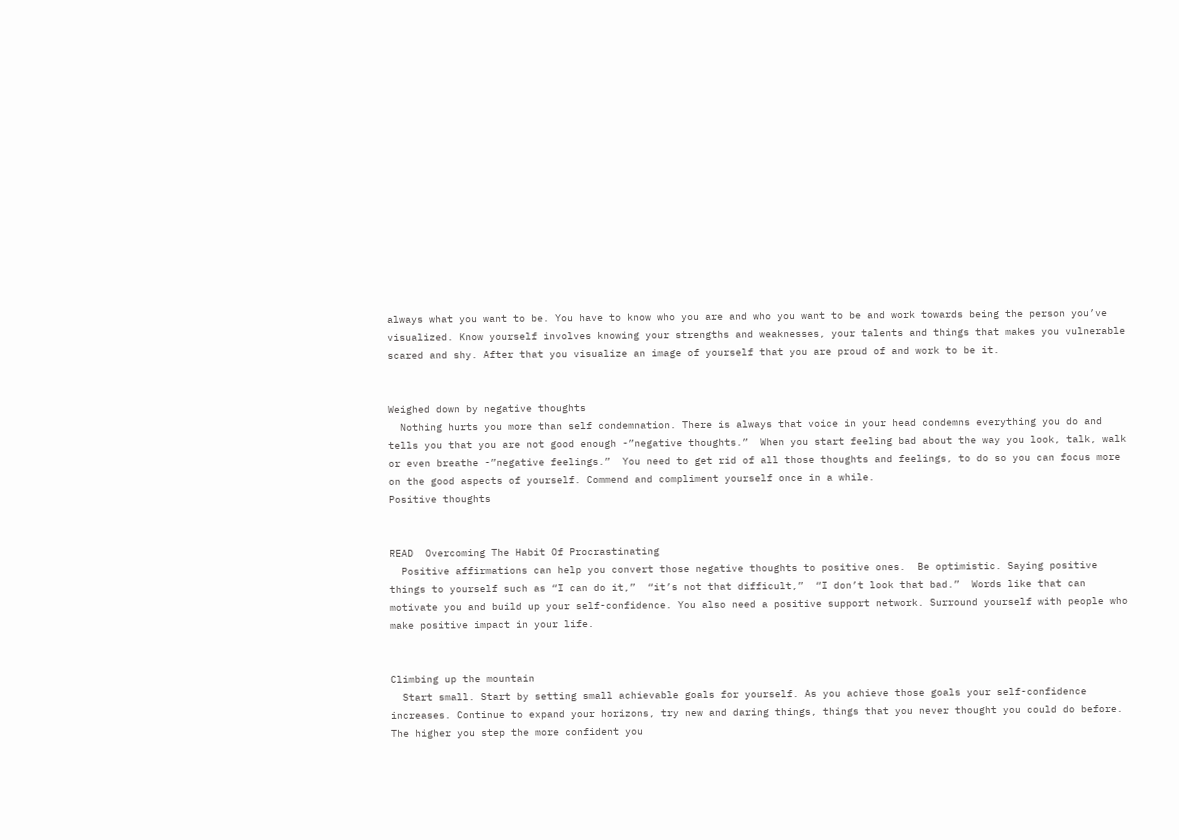always what you want to be. You have to know who you are and who you want to be and work towards being the person you’ve visualized. Know yourself involves knowing your strengths and weaknesses, your talents and things that makes you vulnerable scared and shy. After that you visualize an image of yourself that you are proud of and work to be it.


Weighed down by negative thoughts
  Nothing hurts you more than self condemnation. There is always that voice in your head condemns everything you do and tells you that you are not good enough -”negative thoughts.”  When you start feeling bad about the way you look, talk, walk or even breathe -”negative feelings.”  You need to get rid of all those thoughts and feelings, to do so you can focus more on the good aspects of yourself. Commend and compliment yourself once in a while.
Positive thoughts


READ  Overcoming The Habit Of Procrastinating
  Positive affirmations can help you convert those negative thoughts to positive ones.  Be optimistic. Saying positive things to yourself such as “I can do it,”  “it’s not that difficult,”  “I don’t look that bad.”  Words like that can motivate you and build up your self-confidence. You also need a positive support network. Surround yourself with people who make positive impact in your life.


Climbing up the mountain
  Start small. Start by setting small achievable goals for yourself. As you achieve those goals your self-confidence increases. Continue to expand your horizons, try new and daring things, things that you never thought you could do before. The higher you step the more confident you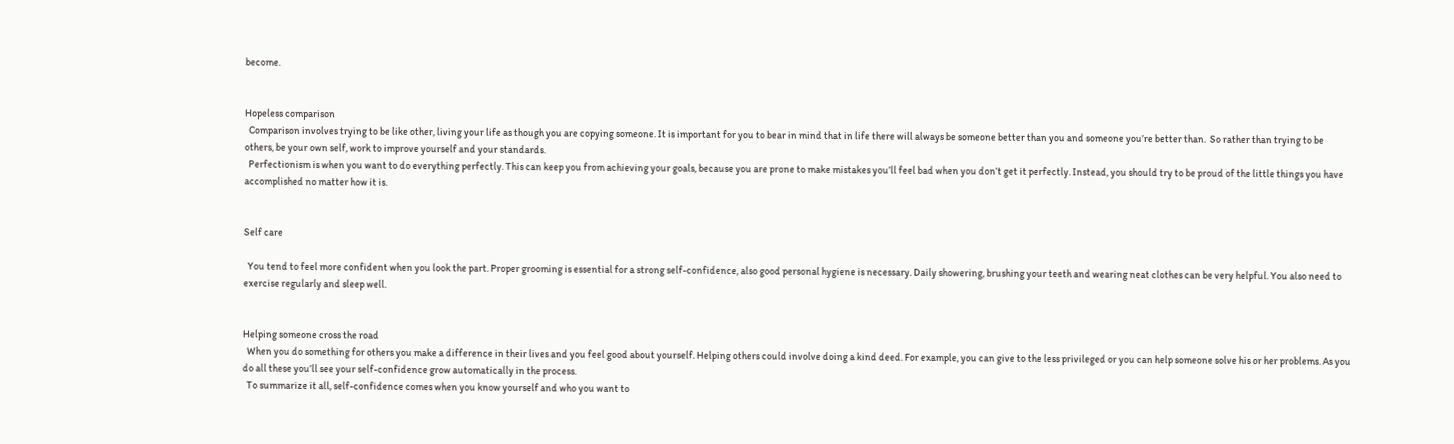become.


Hopeless comparison
  Comparison involves trying to be like other, living your life as though you are copying someone. It is important for you to bear in mind that in life there will always be someone better than you and someone you’re better than.  So rather than trying to be others, be your own self, work to improve yourself and your standards.
  Perfectionism is when you want to do everything perfectly. This can keep you from achieving your goals, because you are prone to make mistakes you’ll feel bad when you don’t get it perfectly. Instead, you should try to be proud of the little things you have accomplished no matter how it is.


Self care

  You tend to feel more confident when you look the part. Proper grooming is essential for a strong self-confidence, also good personal hygiene is necessary. Daily showering, brushing your teeth and wearing neat clothes can be very helpful. You also need to exercise regularly and sleep well.


Helping someone cross the road
  When you do something for others you make a difference in their lives and you feel good about yourself. Helping others could involve doing a kind deed. For example, you can give to the less privileged or you can help someone solve his or her problems. As you do all these you’ll see your self-confidence grow automatically in the process.
  To summarize it all, self-confidence comes when you know yourself and who you want to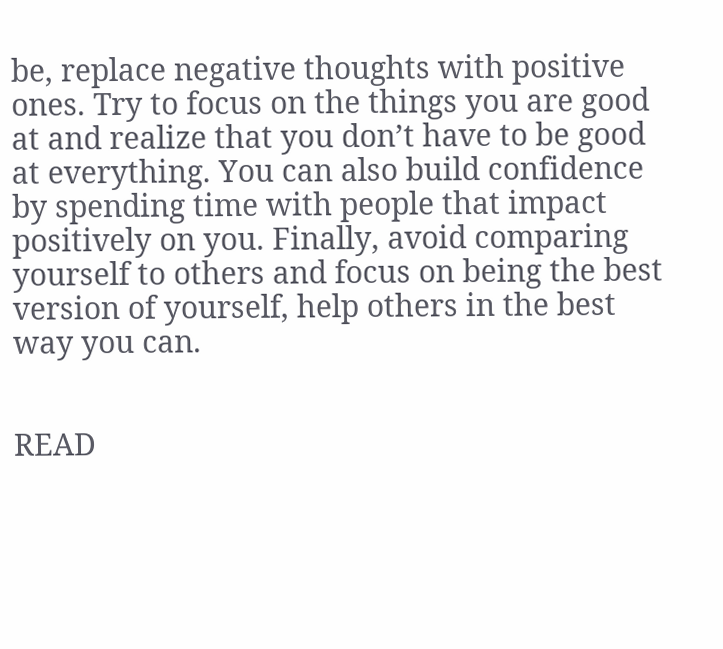be, replace negative thoughts with positive ones. Try to focus on the things you are good at and realize that you don’t have to be good at everything. You can also build confidence by spending time with people that impact positively on you. Finally, avoid comparing yourself to others and focus on being the best version of yourself, help others in the best way you can.


READ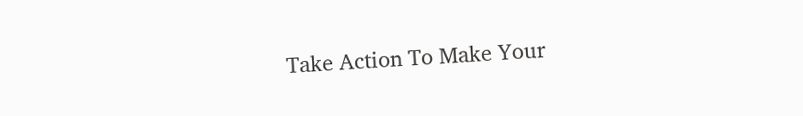Take Action To Make Your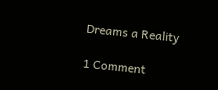Dreams a Reality

1 Comment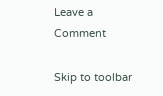Leave a Comment

Skip to toolbar